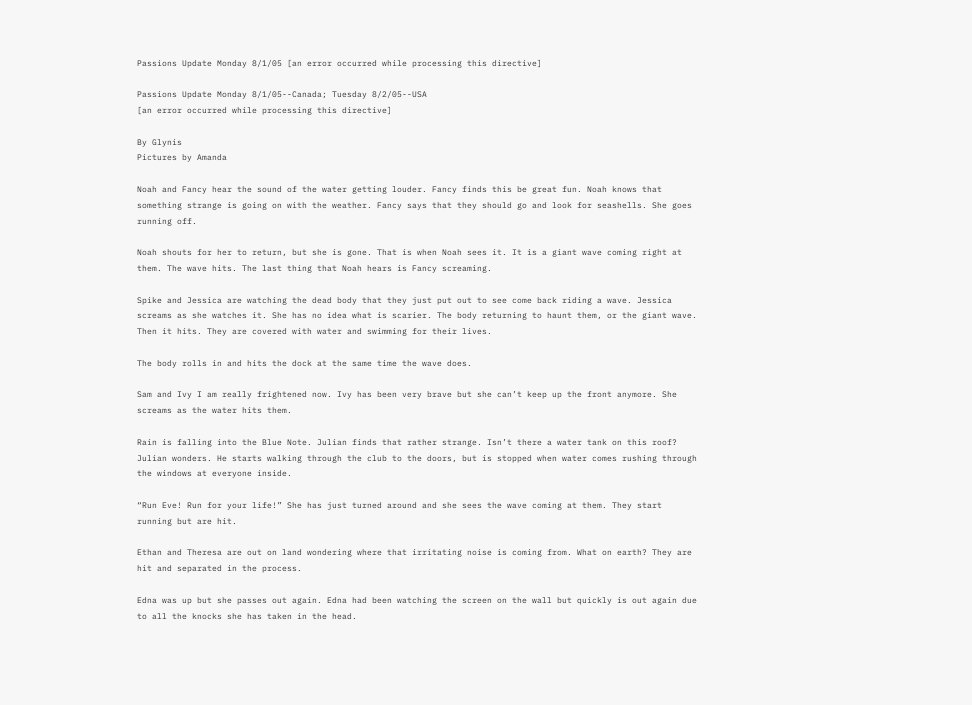Passions Update Monday 8/1/05 [an error occurred while processing this directive]

Passions Update Monday 8/1/05--Canada; Tuesday 8/2/05--USA
[an error occurred while processing this directive]

By Glynis
Pictures by Amanda

Noah and Fancy hear the sound of the water getting louder. Fancy finds this be great fun. Noah knows that something strange is going on with the weather. Fancy says that they should go and look for seashells. She goes running off.

Noah shouts for her to return, but she is gone. That is when Noah sees it. It is a giant wave coming right at them. The wave hits. The last thing that Noah hears is Fancy screaming.

Spike and Jessica are watching the dead body that they just put out to see come back riding a wave. Jessica screams as she watches it. She has no idea what is scarier. The body returning to haunt them, or the giant wave. Then it hits. They are covered with water and swimming for their lives.

The body rolls in and hits the dock at the same time the wave does.

Sam and Ivy I am really frightened now. Ivy has been very brave but she can’t keep up the front anymore. She screams as the water hits them.

Rain is falling into the Blue Note. Julian finds that rather strange. Isn’t there a water tank on this roof? Julian wonders. He starts walking through the club to the doors, but is stopped when water comes rushing through the windows at everyone inside.

“Run Eve! Run for your life!” She has just turned around and she sees the wave coming at them. They start running but are hit.

Ethan and Theresa are out on land wondering where that irritating noise is coming from. What on earth? They are hit and separated in the process.

Edna was up but she passes out again. Edna had been watching the screen on the wall but quickly is out again due to all the knocks she has taken in the head.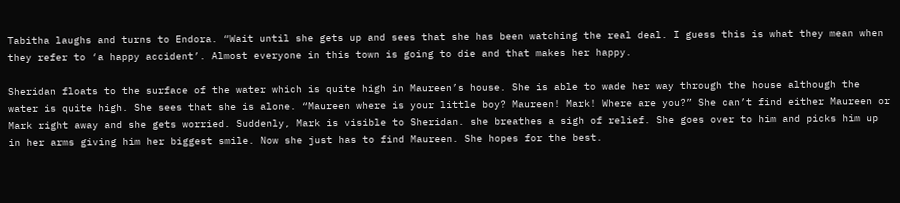Tabitha laughs and turns to Endora. “Wait until she gets up and sees that she has been watching the real deal. I guess this is what they mean when they refer to ‘a happy accident’. Almost everyone in this town is going to die and that makes her happy.

Sheridan floats to the surface of the water which is quite high in Maureen’s house. She is able to wade her way through the house although the water is quite high. She sees that she is alone. “Maureen where is your little boy? Maureen! Mark! Where are you?” She can’t find either Maureen or Mark right away and she gets worried. Suddenly, Mark is visible to Sheridan. she breathes a sigh of relief. She goes over to him and picks him up in her arms giving him her biggest smile. Now she just has to find Maureen. She hopes for the best.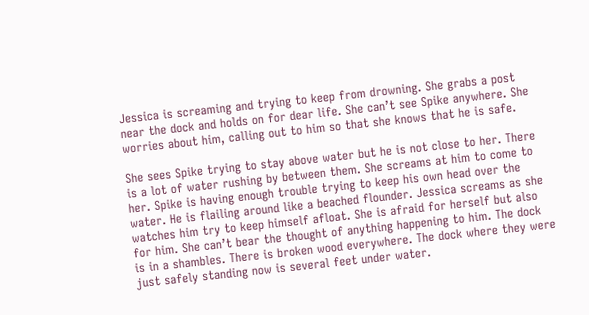Jessica is screaming and trying to keep from drowning. She grabs a post near the dock and holds on for dear life. She can’t see Spike anywhere. She worries about him, calling out to him so that she knows that he is safe.

She sees Spike trying to stay above water but he is not close to her. There is a lot of water rushing by between them. She screams at him to come to her. Spike is having enough trouble trying to keep his own head over the water. He is flailing around like a beached flounder. Jessica screams as she watches him try to keep himself afloat. She is afraid for herself but also for him. She can’t bear the thought of anything happening to him. The dock is in a shambles. There is broken wood everywhere. The dock where they were just safely standing now is several feet under water.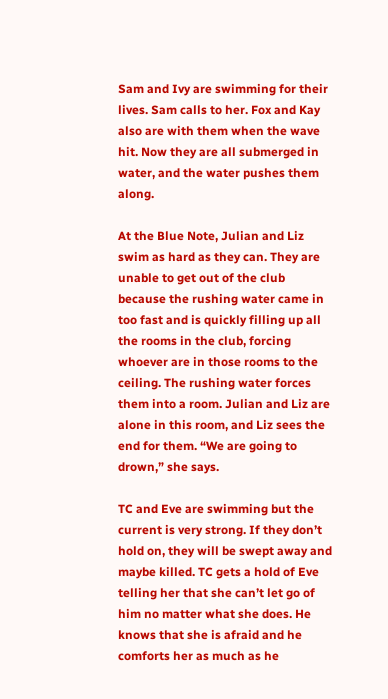Sam and Ivy are swimming for their lives. Sam calls to her. Fox and Kay also are with them when the wave hit. Now they are all submerged in water, and the water pushes them along.

At the Blue Note, Julian and Liz swim as hard as they can. They are unable to get out of the club because the rushing water came in too fast and is quickly filling up all the rooms in the club, forcing whoever are in those rooms to the ceiling. The rushing water forces them into a room. Julian and Liz are alone in this room, and Liz sees the end for them. “We are going to drown,” she says.

TC and Eve are swimming but the current is very strong. If they don’t hold on, they will be swept away and maybe killed. TC gets a hold of Eve telling her that she can’t let go of him no matter what she does. He knows that she is afraid and he comforts her as much as he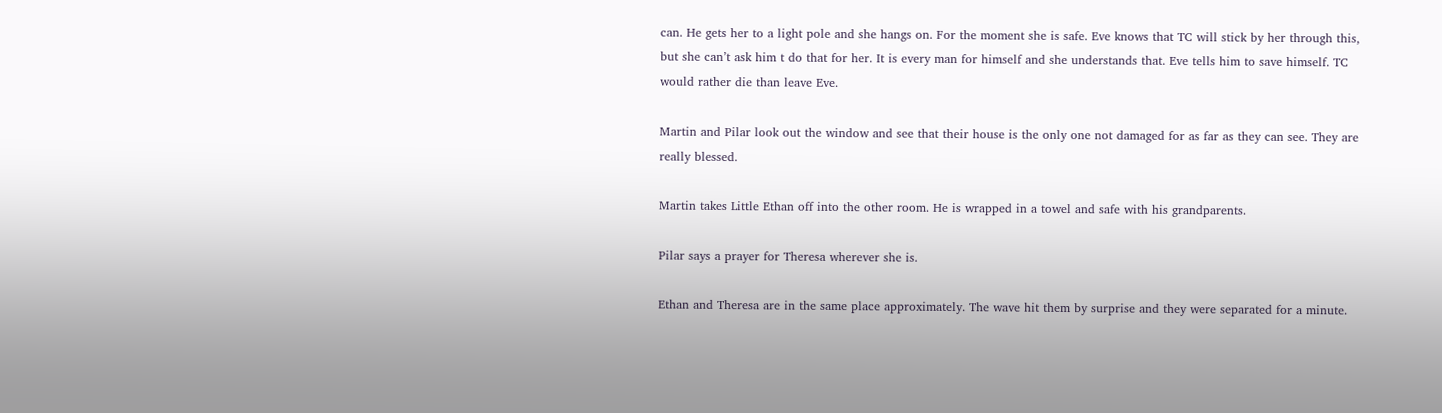can. He gets her to a light pole and she hangs on. For the moment she is safe. Eve knows that TC will stick by her through this, but she can’t ask him t do that for her. It is every man for himself and she understands that. Eve tells him to save himself. TC would rather die than leave Eve.

Martin and Pilar look out the window and see that their house is the only one not damaged for as far as they can see. They are really blessed.

Martin takes Little Ethan off into the other room. He is wrapped in a towel and safe with his grandparents.

Pilar says a prayer for Theresa wherever she is.

Ethan and Theresa are in the same place approximately. The wave hit them by surprise and they were separated for a minute.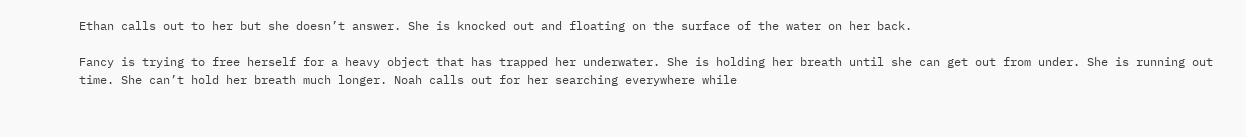Ethan calls out to her but she doesn’t answer. She is knocked out and floating on the surface of the water on her back.

Fancy is trying to free herself for a heavy object that has trapped her underwater. She is holding her breath until she can get out from under. She is running out time. She can’t hold her breath much longer. Noah calls out for her searching everywhere while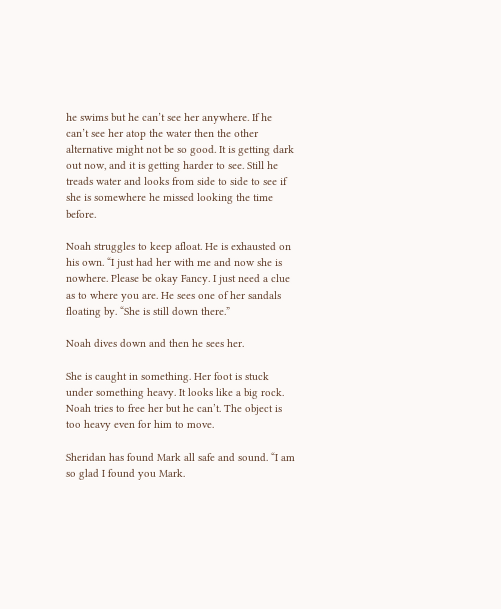he swims but he can’t see her anywhere. If he can’t see her atop the water then the other alternative might not be so good. It is getting dark out now, and it is getting harder to see. Still he treads water and looks from side to side to see if she is somewhere he missed looking the time before.

Noah struggles to keep afloat. He is exhausted on his own. “I just had her with me and now she is nowhere. Please be okay Fancy. I just need a clue as to where you are. He sees one of her sandals floating by. “She is still down there.”

Noah dives down and then he sees her.

She is caught in something. Her foot is stuck under something heavy. It looks like a big rock. Noah tries to free her but he can’t. The object is too heavy even for him to move.

Sheridan has found Mark all safe and sound. “I am so glad I found you Mark.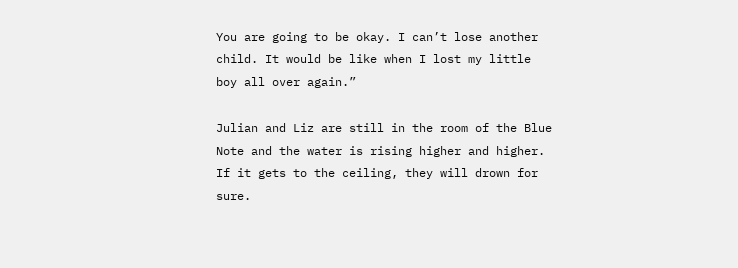You are going to be okay. I can’t lose another child. It would be like when I lost my little boy all over again.”

Julian and Liz are still in the room of the Blue Note and the water is rising higher and higher. If it gets to the ceiling, they will drown for sure.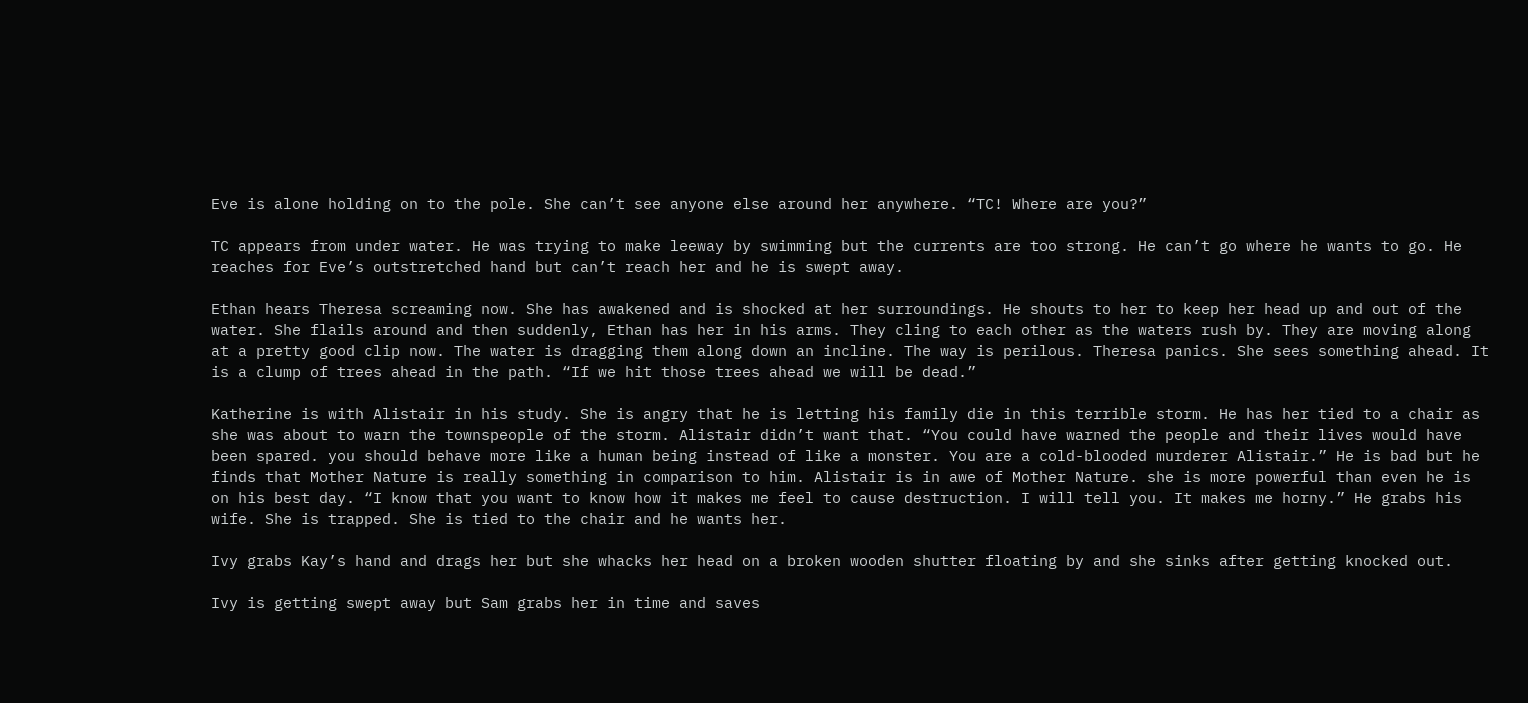Eve is alone holding on to the pole. She can’t see anyone else around her anywhere. “TC! Where are you?”

TC appears from under water. He was trying to make leeway by swimming but the currents are too strong. He can’t go where he wants to go. He reaches for Eve’s outstretched hand but can’t reach her and he is swept away.

Ethan hears Theresa screaming now. She has awakened and is shocked at her surroundings. He shouts to her to keep her head up and out of the water. She flails around and then suddenly, Ethan has her in his arms. They cling to each other as the waters rush by. They are moving along at a pretty good clip now. The water is dragging them along down an incline. The way is perilous. Theresa panics. She sees something ahead. It is a clump of trees ahead in the path. “If we hit those trees ahead we will be dead.”

Katherine is with Alistair in his study. She is angry that he is letting his family die in this terrible storm. He has her tied to a chair as she was about to warn the townspeople of the storm. Alistair didn’t want that. “You could have warned the people and their lives would have been spared. you should behave more like a human being instead of like a monster. You are a cold-blooded murderer Alistair.” He is bad but he finds that Mother Nature is really something in comparison to him. Alistair is in awe of Mother Nature. she is more powerful than even he is on his best day. “I know that you want to know how it makes me feel to cause destruction. I will tell you. It makes me horny.” He grabs his wife. She is trapped. She is tied to the chair and he wants her.

Ivy grabs Kay’s hand and drags her but she whacks her head on a broken wooden shutter floating by and she sinks after getting knocked out.

Ivy is getting swept away but Sam grabs her in time and saves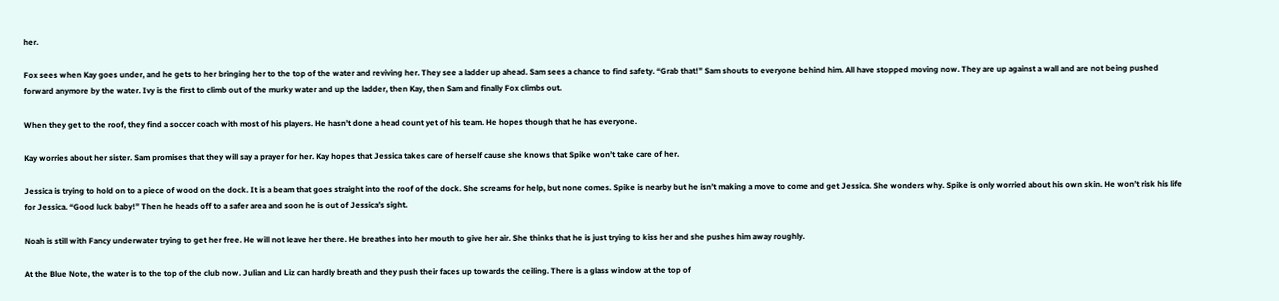her.

Fox sees when Kay goes under, and he gets to her bringing her to the top of the water and reviving her. They see a ladder up ahead. Sam sees a chance to find safety. “Grab that!” Sam shouts to everyone behind him. All have stopped moving now. They are up against a wall and are not being pushed forward anymore by the water. Ivy is the first to climb out of the murky water and up the ladder, then Kay, then Sam and finally Fox climbs out.

When they get to the roof, they find a soccer coach with most of his players. He hasn’t done a head count yet of his team. He hopes though that he has everyone.

Kay worries about her sister. Sam promises that they will say a prayer for her. Kay hopes that Jessica takes care of herself cause she knows that Spike won’t take care of her.

Jessica is trying to hold on to a piece of wood on the dock. It is a beam that goes straight into the roof of the dock. She screams for help, but none comes. Spike is nearby but he isn’t making a move to come and get Jessica. She wonders why. Spike is only worried about his own skin. He won’t risk his life for Jessica. “Good luck baby!” Then he heads off to a safer area and soon he is out of Jessica’s sight.

Noah is still with Fancy underwater trying to get her free. He will not leave her there. He breathes into her mouth to give her air. She thinks that he is just trying to kiss her and she pushes him away roughly.

At the Blue Note, the water is to the top of the club now. Julian and Liz can hardly breath and they push their faces up towards the ceiling. There is a glass window at the top of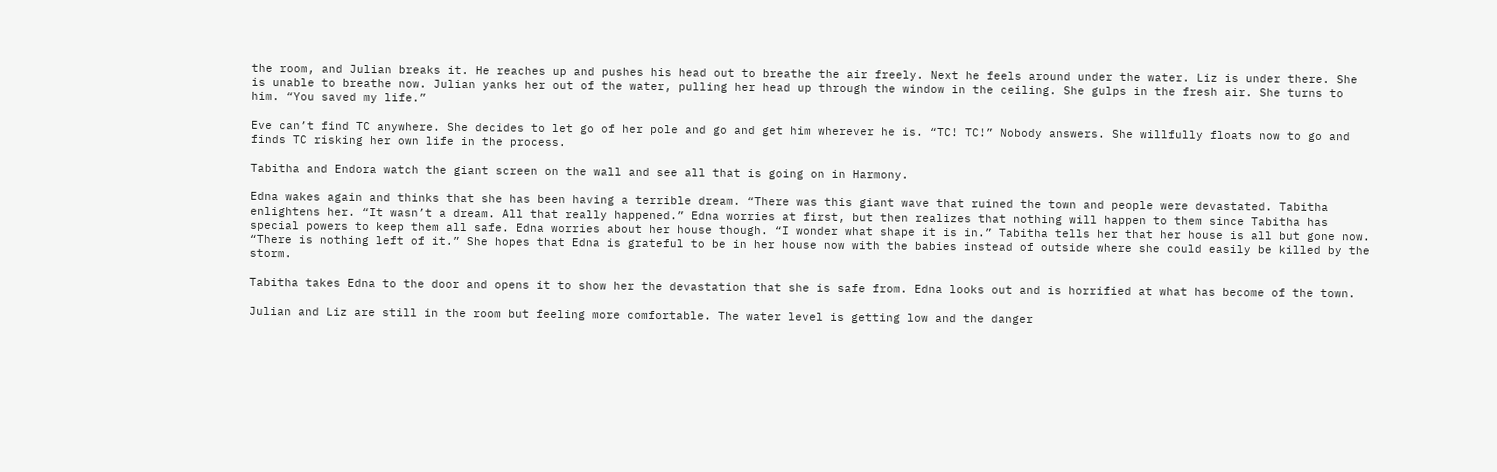the room, and Julian breaks it. He reaches up and pushes his head out to breathe the air freely. Next he feels around under the water. Liz is under there. She is unable to breathe now. Julian yanks her out of the water, pulling her head up through the window in the ceiling. She gulps in the fresh air. She turns to him. “You saved my life.”

Eve can’t find TC anywhere. She decides to let go of her pole and go and get him wherever he is. “TC! TC!” Nobody answers. She willfully floats now to go and finds TC risking her own life in the process.

Tabitha and Endora watch the giant screen on the wall and see all that is going on in Harmony.

Edna wakes again and thinks that she has been having a terrible dream. “There was this giant wave that ruined the town and people were devastated. Tabitha enlightens her. “It wasn’t a dream. All that really happened.” Edna worries at first, but then realizes that nothing will happen to them since Tabitha has special powers to keep them all safe. Edna worries about her house though. “I wonder what shape it is in.” Tabitha tells her that her house is all but gone now. “There is nothing left of it.” She hopes that Edna is grateful to be in her house now with the babies instead of outside where she could easily be killed by the storm.

Tabitha takes Edna to the door and opens it to show her the devastation that she is safe from. Edna looks out and is horrified at what has become of the town.

Julian and Liz are still in the room but feeling more comfortable. The water level is getting low and the danger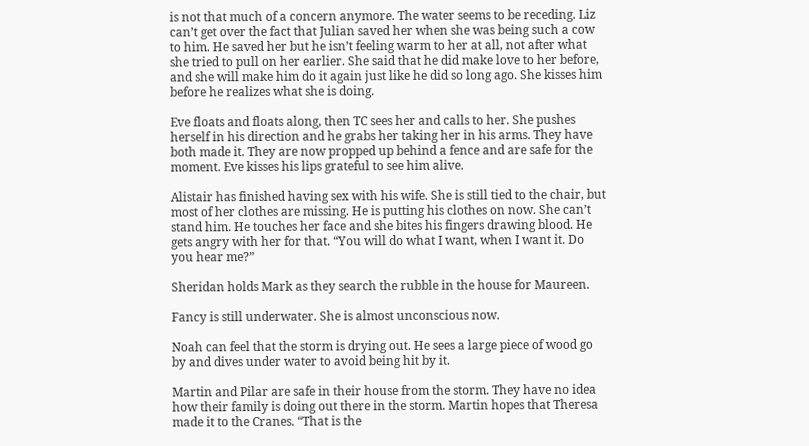is not that much of a concern anymore. The water seems to be receding. Liz can’t get over the fact that Julian saved her when she was being such a cow to him. He saved her but he isn’t feeling warm to her at all, not after what she tried to pull on her earlier. She said that he did make love to her before, and she will make him do it again just like he did so long ago. She kisses him before he realizes what she is doing.

Eve floats and floats along, then TC sees her and calls to her. She pushes herself in his direction and he grabs her taking her in his arms. They have both made it. They are now propped up behind a fence and are safe for the moment. Eve kisses his lips grateful to see him alive.

Alistair has finished having sex with his wife. She is still tied to the chair, but most of her clothes are missing. He is putting his clothes on now. She can’t stand him. He touches her face and she bites his fingers drawing blood. He gets angry with her for that. “You will do what I want, when I want it. Do you hear me?”

Sheridan holds Mark as they search the rubble in the house for Maureen.

Fancy is still underwater. She is almost unconscious now.

Noah can feel that the storm is drying out. He sees a large piece of wood go by and dives under water to avoid being hit by it.

Martin and Pilar are safe in their house from the storm. They have no idea how their family is doing out there in the storm. Martin hopes that Theresa made it to the Cranes. “That is the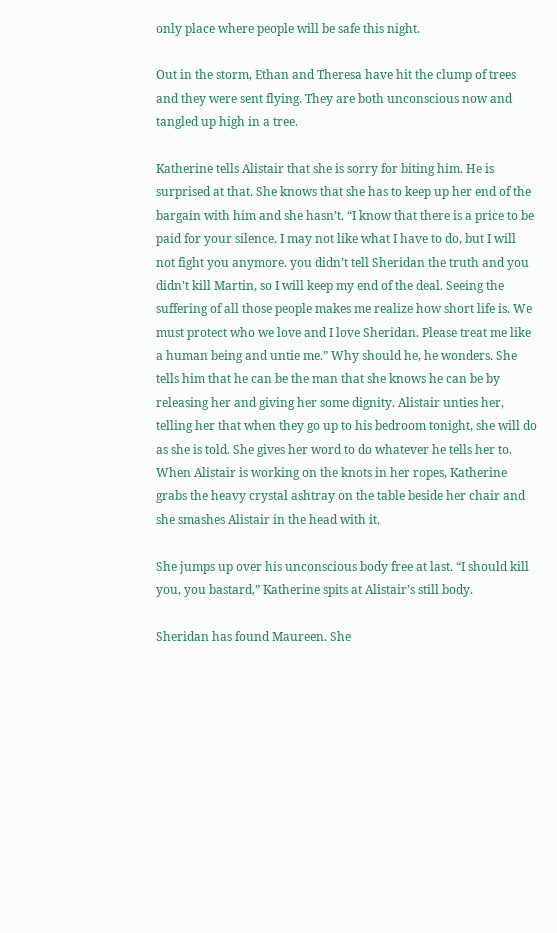only place where people will be safe this night.

Out in the storm, Ethan and Theresa have hit the clump of trees and they were sent flying. They are both unconscious now and tangled up high in a tree.

Katherine tells Alistair that she is sorry for biting him. He is surprised at that. She knows that she has to keep up her end of the bargain with him and she hasn’t. “I know that there is a price to be paid for your silence. I may not like what I have to do, but I will not fight you anymore. you didn’t tell Sheridan the truth and you didn’t kill Martin, so I will keep my end of the deal. Seeing the suffering of all those people makes me realize how short life is. We must protect who we love and I love Sheridan. Please treat me like a human being and untie me.” Why should he, he wonders. She tells him that he can be the man that she knows he can be by releasing her and giving her some dignity. Alistair unties her, telling her that when they go up to his bedroom tonight, she will do as she is told. She gives her word to do whatever he tells her to. When Alistair is working on the knots in her ropes, Katherine grabs the heavy crystal ashtray on the table beside her chair and she smashes Alistair in the head with it.

She jumps up over his unconscious body free at last. “I should kill you, you bastard,” Katherine spits at Alistair’s still body.

Sheridan has found Maureen. She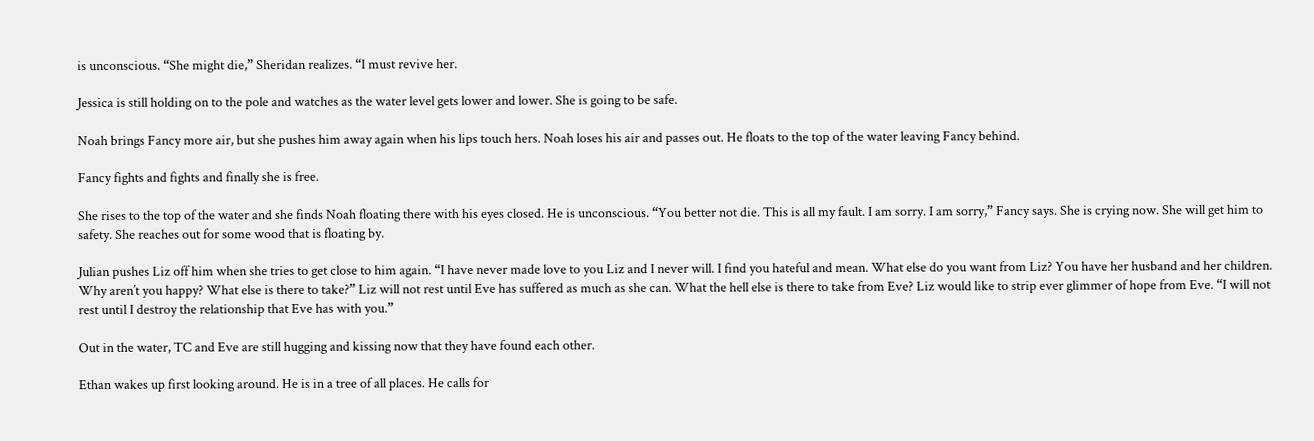is unconscious. “She might die,” Sheridan realizes. “I must revive her.

Jessica is still holding on to the pole and watches as the water level gets lower and lower. She is going to be safe.

Noah brings Fancy more air, but she pushes him away again when his lips touch hers. Noah loses his air and passes out. He floats to the top of the water leaving Fancy behind.

Fancy fights and fights and finally she is free.

She rises to the top of the water and she finds Noah floating there with his eyes closed. He is unconscious. “You better not die. This is all my fault. I am sorry. I am sorry,” Fancy says. She is crying now. She will get him to safety. She reaches out for some wood that is floating by.

Julian pushes Liz off him when she tries to get close to him again. “I have never made love to you Liz and I never will. I find you hateful and mean. What else do you want from Liz? You have her husband and her children. Why aren’t you happy? What else is there to take?” Liz will not rest until Eve has suffered as much as she can. What the hell else is there to take from Eve? Liz would like to strip ever glimmer of hope from Eve. “I will not rest until I destroy the relationship that Eve has with you.”

Out in the water, TC and Eve are still hugging and kissing now that they have found each other.

Ethan wakes up first looking around. He is in a tree of all places. He calls for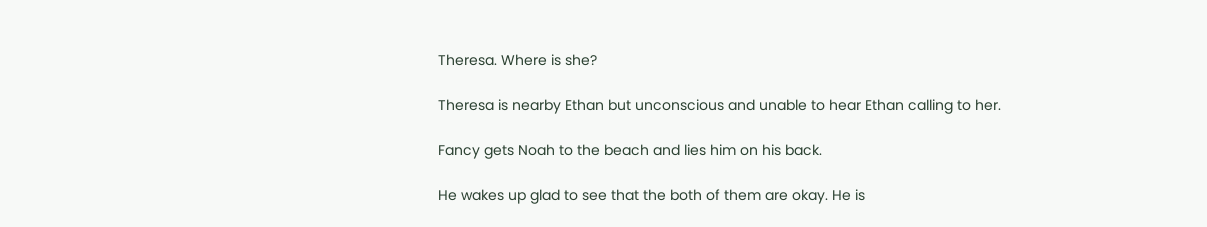Theresa. Where is she?

Theresa is nearby Ethan but unconscious and unable to hear Ethan calling to her.

Fancy gets Noah to the beach and lies him on his back.

He wakes up glad to see that the both of them are okay. He is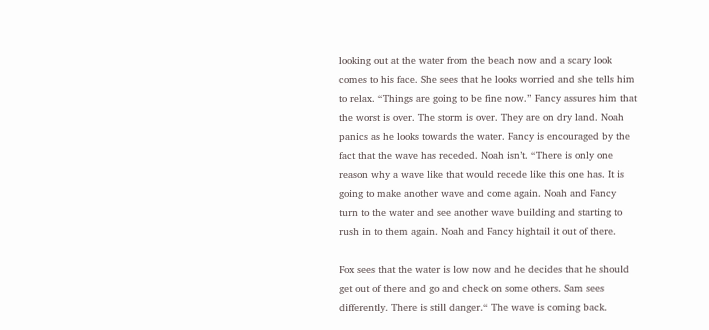looking out at the water from the beach now and a scary look comes to his face. She sees that he looks worried and she tells him to relax. “Things are going to be fine now.” Fancy assures him that the worst is over. The storm is over. They are on dry land. Noah panics as he looks towards the water. Fancy is encouraged by the fact that the wave has receded. Noah isn’t. “There is only one reason why a wave like that would recede like this one has. It is going to make another wave and come again. Noah and Fancy turn to the water and see another wave building and starting to rush in to them again. Noah and Fancy hightail it out of there.

Fox sees that the water is low now and he decides that he should get out of there and go and check on some others. Sam sees differently. There is still danger.“ The wave is coming back.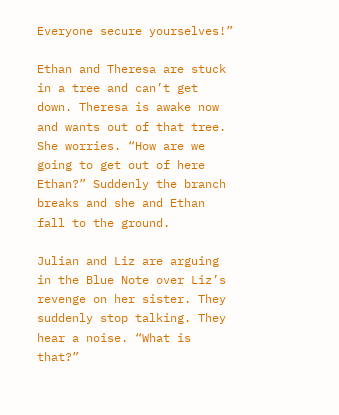Everyone secure yourselves!”

Ethan and Theresa are stuck in a tree and can’t get down. Theresa is awake now and wants out of that tree. She worries. “How are we going to get out of here Ethan?” Suddenly the branch breaks and she and Ethan fall to the ground.

Julian and Liz are arguing in the Blue Note over Liz’s revenge on her sister. They suddenly stop talking. They hear a noise. “What is that?”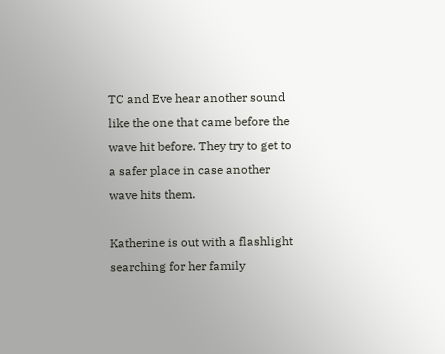TC and Eve hear another sound like the one that came before the wave hit before. They try to get to a safer place in case another wave hits them.

Katherine is out with a flashlight searching for her family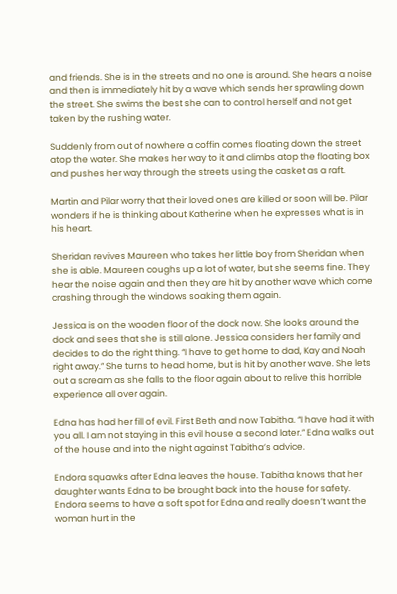and friends. She is in the streets and no one is around. She hears a noise and then is immediately hit by a wave which sends her sprawling down the street. She swims the best she can to control herself and not get taken by the rushing water.

Suddenly from out of nowhere a coffin comes floating down the street atop the water. She makes her way to it and climbs atop the floating box and pushes her way through the streets using the casket as a raft.

Martin and Pilar worry that their loved ones are killed or soon will be. Pilar wonders if he is thinking about Katherine when he expresses what is in his heart.

Sheridan revives Maureen who takes her little boy from Sheridan when she is able. Maureen coughs up a lot of water, but she seems fine. They hear the noise again and then they are hit by another wave which come crashing through the windows soaking them again.

Jessica is on the wooden floor of the dock now. She looks around the dock and sees that she is still alone. Jessica considers her family and decides to do the right thing. “I have to get home to dad, Kay and Noah right away.” She turns to head home, but is hit by another wave. She lets out a scream as she falls to the floor again about to relive this horrible experience all over again.

Edna has had her fill of evil. First Beth and now Tabitha. “I have had it with you all. I am not staying in this evil house a second later.” Edna walks out of the house and into the night against Tabitha’s advice.

Endora squawks after Edna leaves the house. Tabitha knows that her daughter wants Edna to be brought back into the house for safety. Endora seems to have a soft spot for Edna and really doesn’t want the woman hurt in the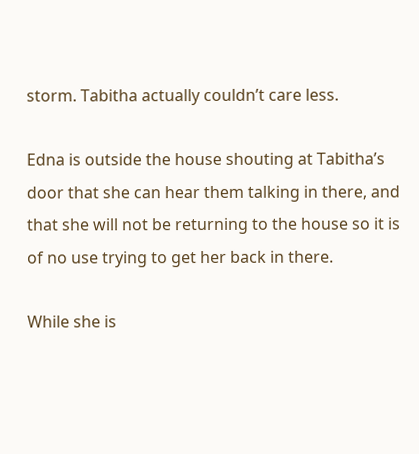storm. Tabitha actually couldn’t care less.

Edna is outside the house shouting at Tabitha’s door that she can hear them talking in there, and that she will not be returning to the house so it is of no use trying to get her back in there.

While she is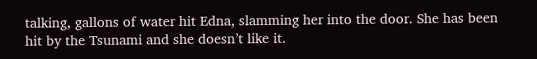talking, gallons of water hit Edna, slamming her into the door. She has been hit by the Tsunami and she doesn’t like it.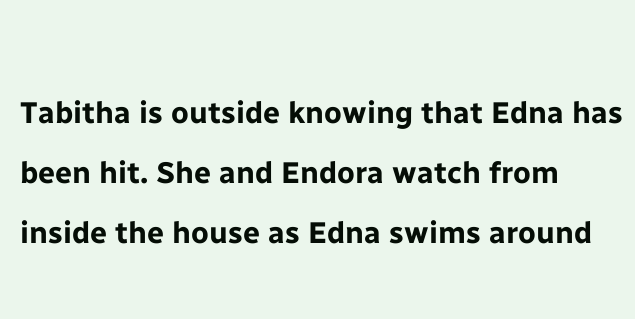Tabitha is outside knowing that Edna has been hit. She and Endora watch from inside the house as Edna swims around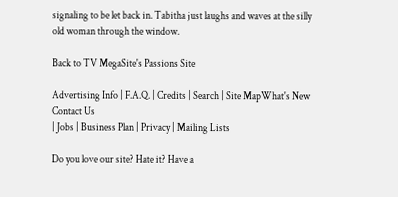signaling to be let back in. Tabitha just laughs and waves at the silly old woman through the window.

Back to TV MegaSite's Passions Site

Advertising Info | F.A.Q. | Credits | Search | Site MapWhat's New
Contact Us
| Jobs | Business Plan | Privacy | Mailing Lists

Do you love our site? Hate it? Have a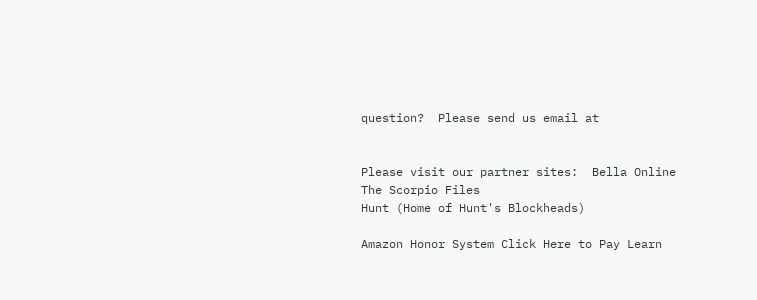question?  Please send us email at


Please visit our partner sites:  Bella Online
The Scorpio Files
Hunt (Home of Hunt's Blockheads)

Amazon Honor System Click Here to Pay Learn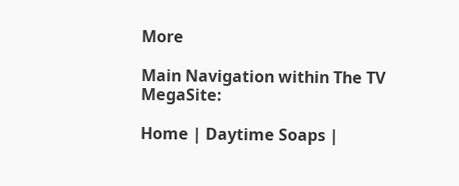More

Main Navigation within The TV MegaSite:

Home | Daytime Soaps |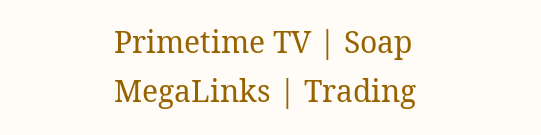Primetime TV | Soap MegaLinks | Trading